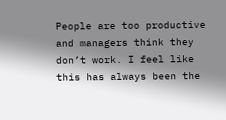People are too productive and managers think they don’t work. I feel like this has always been the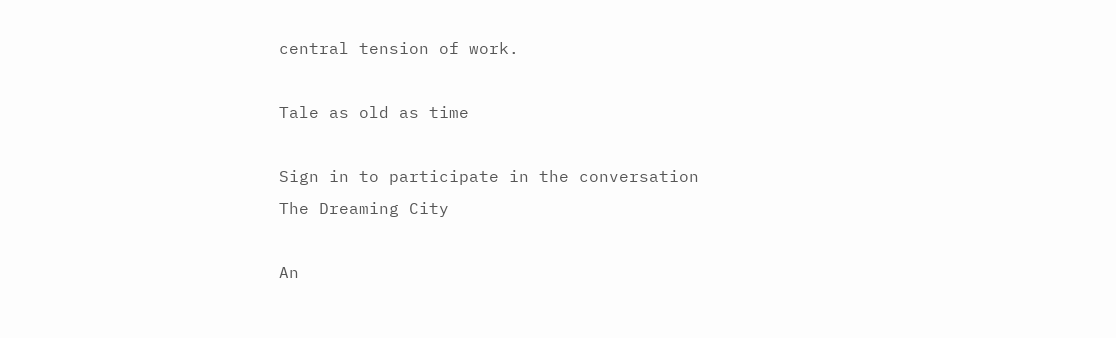central tension of work.

Tale as old as time

Sign in to participate in the conversation
The Dreaming City

An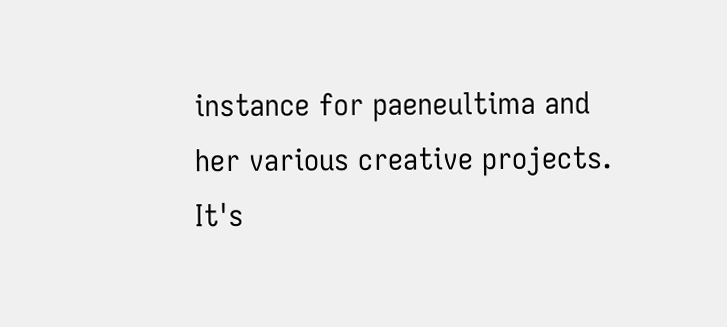instance for paeneultima and her various creative projects. It's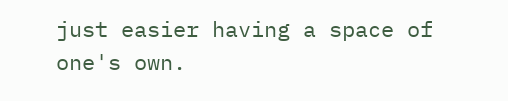just easier having a space of one's own.